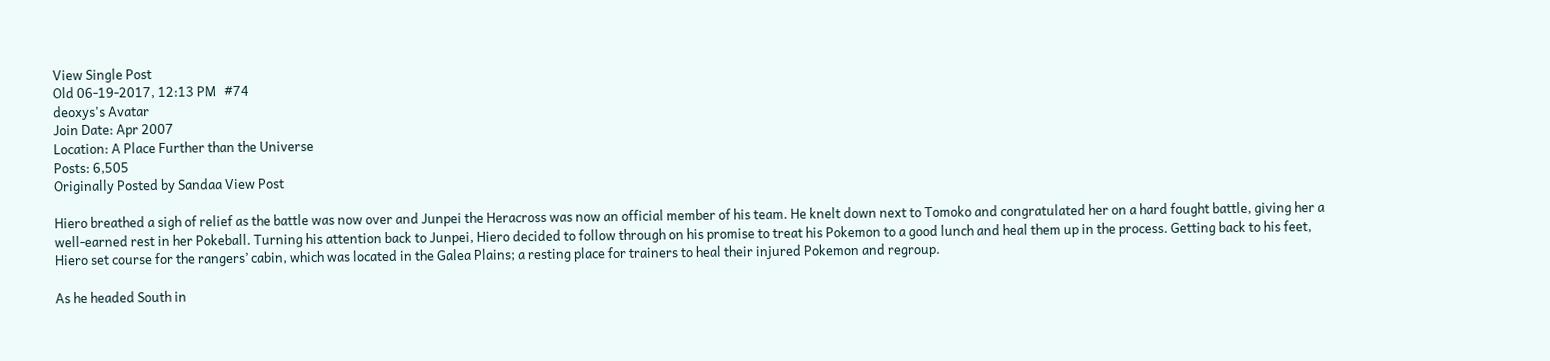View Single Post
Old 06-19-2017, 12:13 PM   #74
deoxys's Avatar
Join Date: Apr 2007
Location: A Place Further than the Universe
Posts: 6,505
Originally Posted by Sandaa View Post

Hiero breathed a sigh of relief as the battle was now over and Junpei the Heracross was now an official member of his team. He knelt down next to Tomoko and congratulated her on a hard fought battle, giving her a well-earned rest in her Pokeball. Turning his attention back to Junpei, Hiero decided to follow through on his promise to treat his Pokemon to a good lunch and heal them up in the process. Getting back to his feet, Hiero set course for the rangers’ cabin, which was located in the Galea Plains; a resting place for trainers to heal their injured Pokemon and regroup.

As he headed South in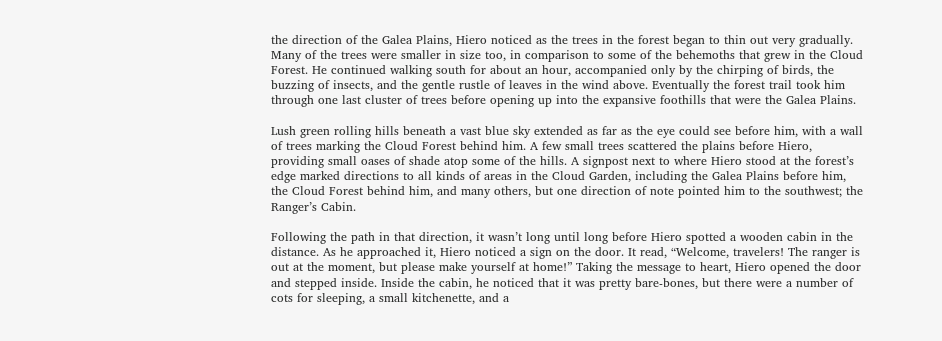the direction of the Galea Plains, Hiero noticed as the trees in the forest began to thin out very gradually. Many of the trees were smaller in size too, in comparison to some of the behemoths that grew in the Cloud Forest. He continued walking south for about an hour, accompanied only by the chirping of birds, the buzzing of insects, and the gentle rustle of leaves in the wind above. Eventually the forest trail took him through one last cluster of trees before opening up into the expansive foothills that were the Galea Plains.

Lush green rolling hills beneath a vast blue sky extended as far as the eye could see before him, with a wall of trees marking the Cloud Forest behind him. A few small trees scattered the plains before Hiero, providing small oases of shade atop some of the hills. A signpost next to where Hiero stood at the forest’s edge marked directions to all kinds of areas in the Cloud Garden, including the Galea Plains before him, the Cloud Forest behind him, and many others, but one direction of note pointed him to the southwest; the Ranger’s Cabin.

Following the path in that direction, it wasn’t long until long before Hiero spotted a wooden cabin in the distance. As he approached it, Hiero noticed a sign on the door. It read, “Welcome, travelers! The ranger is out at the moment, but please make yourself at home!” Taking the message to heart, Hiero opened the door and stepped inside. Inside the cabin, he noticed that it was pretty bare-bones, but there were a number of cots for sleeping, a small kitchenette, and a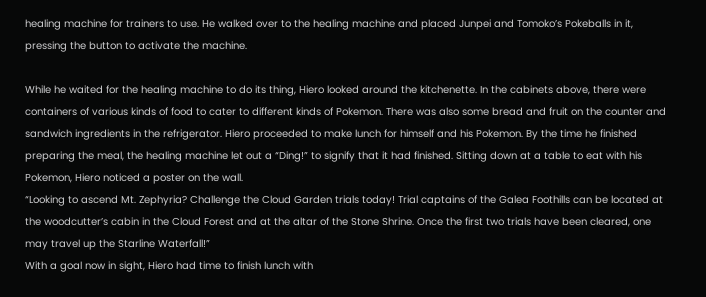healing machine for trainers to use. He walked over to the healing machine and placed Junpei and Tomoko’s Pokeballs in it, pressing the button to activate the machine.

While he waited for the healing machine to do its thing, Hiero looked around the kitchenette. In the cabinets above, there were containers of various kinds of food to cater to different kinds of Pokemon. There was also some bread and fruit on the counter and sandwich ingredients in the refrigerator. Hiero proceeded to make lunch for himself and his Pokemon. By the time he finished preparing the meal, the healing machine let out a “Ding!” to signify that it had finished. Sitting down at a table to eat with his Pokemon, Hiero noticed a poster on the wall.
“Looking to ascend Mt. Zephyria? Challenge the Cloud Garden trials today! Trial captains of the Galea Foothills can be located at the woodcutter’s cabin in the Cloud Forest and at the altar of the Stone Shrine. Once the first two trials have been cleared, one may travel up the Starline Waterfall!”
With a goal now in sight, Hiero had time to finish lunch with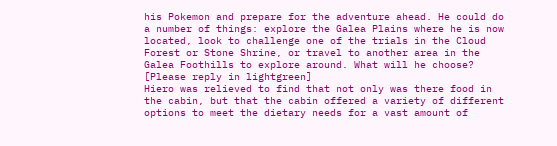his Pokemon and prepare for the adventure ahead. He could do a number of things: explore the Galea Plains where he is now located, look to challenge one of the trials in the Cloud Forest or Stone Shrine, or travel to another area in the Galea Foothills to explore around. What will he choose? [Please reply in lightgreen]
Hiero was relieved to find that not only was there food in the cabin, but that the cabin offered a variety of different options to meet the dietary needs for a vast amount of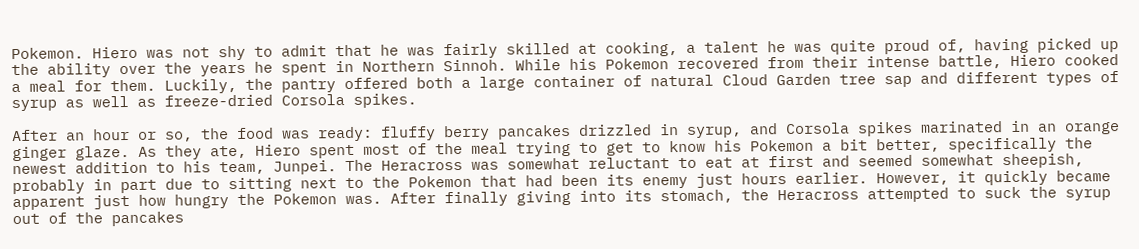Pokemon. Hiero was not shy to admit that he was fairly skilled at cooking, a talent he was quite proud of, having picked up the ability over the years he spent in Northern Sinnoh. While his Pokemon recovered from their intense battle, Hiero cooked a meal for them. Luckily, the pantry offered both a large container of natural Cloud Garden tree sap and different types of syrup as well as freeze-dried Corsola spikes.

After an hour or so, the food was ready: fluffy berry pancakes drizzled in syrup, and Corsola spikes marinated in an orange ginger glaze. As they ate, Hiero spent most of the meal trying to get to know his Pokemon a bit better, specifically the newest addition to his team, Junpei. The Heracross was somewhat reluctant to eat at first and seemed somewhat sheepish, probably in part due to sitting next to the Pokemon that had been its enemy just hours earlier. However, it quickly became apparent just how hungry the Pokemon was. After finally giving into its stomach, the Heracross attempted to suck the syrup out of the pancakes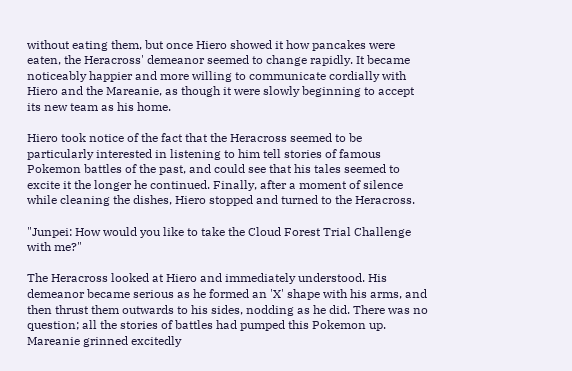without eating them, but once Hiero showed it how pancakes were eaten, the Heracross' demeanor seemed to change rapidly. It became noticeably happier and more willing to communicate cordially with Hiero and the Mareanie, as though it were slowly beginning to accept its new team as his home.

Hiero took notice of the fact that the Heracross seemed to be particularly interested in listening to him tell stories of famous Pokemon battles of the past, and could see that his tales seemed to excite it the longer he continued. Finally, after a moment of silence while cleaning the dishes, Hiero stopped and turned to the Heracross.

"Junpei: How would you like to take the Cloud Forest Trial Challenge with me?"

The Heracross looked at Hiero and immediately understood. His demeanor became serious as he formed an 'X' shape with his arms, and then thrust them outwards to his sides, nodding as he did. There was no question; all the stories of battles had pumped this Pokemon up. Mareanie grinned excitedly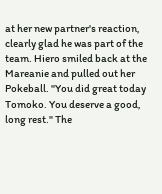at her new partner's reaction, clearly glad he was part of the team. Hiero smiled back at the Mareanie and pulled out her Pokeball. "You did great today Tomoko. You deserve a good, long rest." The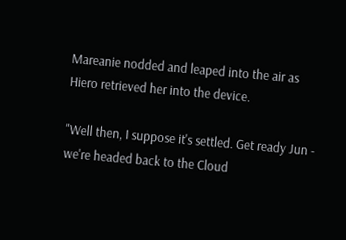Mareanie nodded and leaped into the air as Hiero retrieved her into the device.

"Well then, I suppose it's settled. Get ready Jun - we're headed back to the Cloud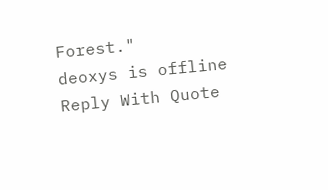Forest."
deoxys is offline   Reply With Quote